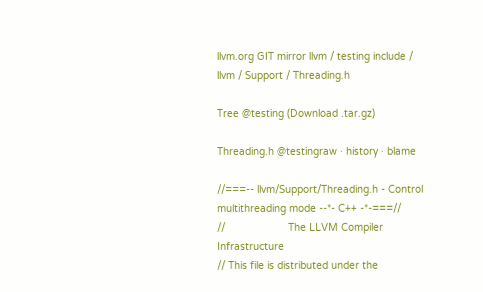llvm.org GIT mirror llvm / testing include / llvm / Support / Threading.h

Tree @testing (Download .tar.gz)

Threading.h @testingraw · history · blame

//===-- llvm/Support/Threading.h - Control multithreading mode --*- C++ -*-===//
//                     The LLVM Compiler Infrastructure
// This file is distributed under the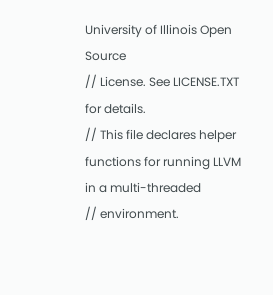University of Illinois Open Source
// License. See LICENSE.TXT for details.
// This file declares helper functions for running LLVM in a multi-threaded
// environment.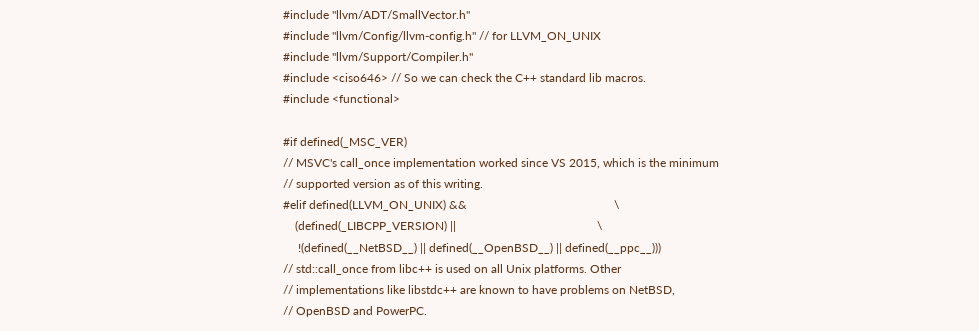#include "llvm/ADT/SmallVector.h"
#include "llvm/Config/llvm-config.h" // for LLVM_ON_UNIX
#include "llvm/Support/Compiler.h"
#include <ciso646> // So we can check the C++ standard lib macros.
#include <functional>

#if defined(_MSC_VER)
// MSVC's call_once implementation worked since VS 2015, which is the minimum
// supported version as of this writing.
#elif defined(LLVM_ON_UNIX) &&                                                 \
    (defined(_LIBCPP_VERSION) ||                                               \
     !(defined(__NetBSD__) || defined(__OpenBSD__) || defined(__ppc__)))
// std::call_once from libc++ is used on all Unix platforms. Other
// implementations like libstdc++ are known to have problems on NetBSD,
// OpenBSD and PowerPC.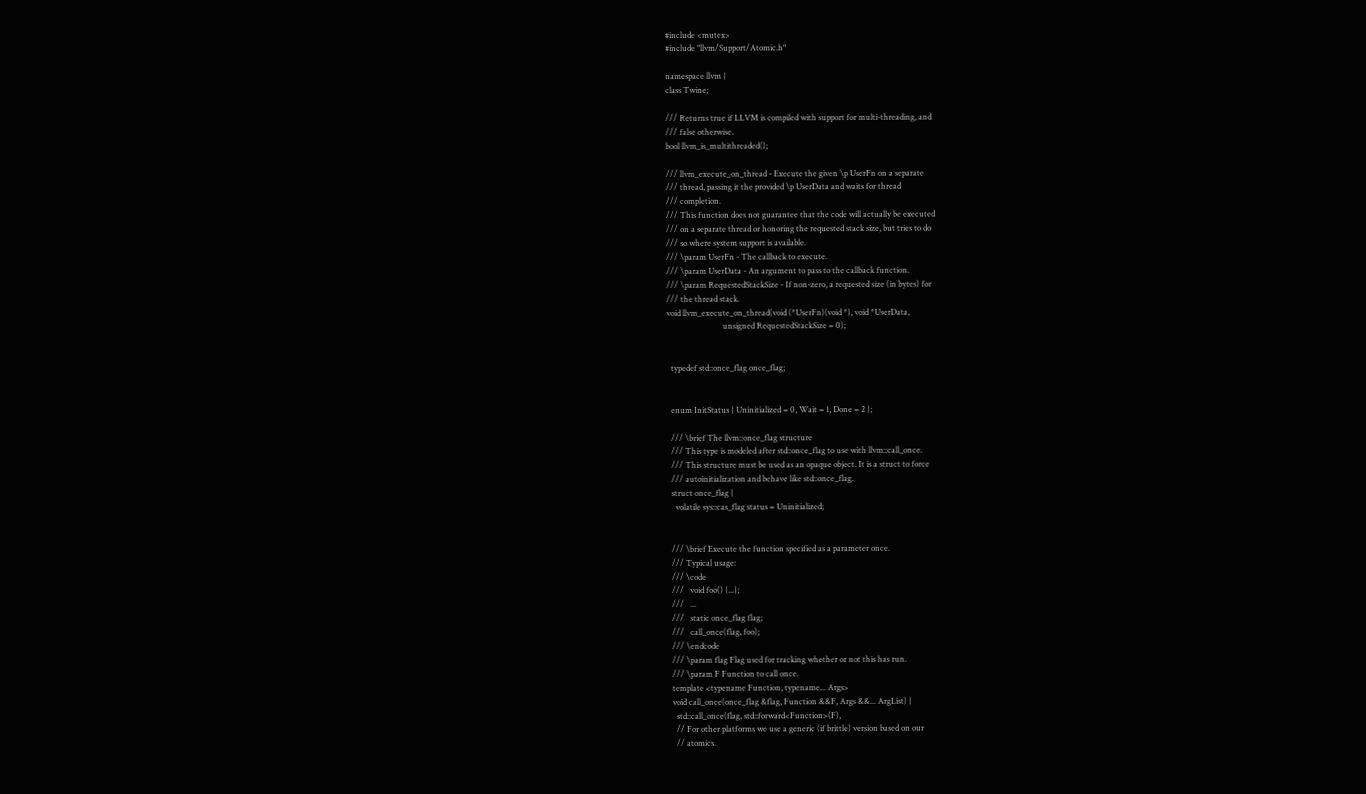#include <mutex>
#include "llvm/Support/Atomic.h"

namespace llvm {
class Twine;

/// Returns true if LLVM is compiled with support for multi-threading, and
/// false otherwise.
bool llvm_is_multithreaded();

/// llvm_execute_on_thread - Execute the given \p UserFn on a separate
/// thread, passing it the provided \p UserData and waits for thread
/// completion.
/// This function does not guarantee that the code will actually be executed
/// on a separate thread or honoring the requested stack size, but tries to do
/// so where system support is available.
/// \param UserFn - The callback to execute.
/// \param UserData - An argument to pass to the callback function.
/// \param RequestedStackSize - If non-zero, a requested size (in bytes) for
/// the thread stack.
void llvm_execute_on_thread(void (*UserFn)(void *), void *UserData,
                            unsigned RequestedStackSize = 0);


  typedef std::once_flag once_flag;


  enum InitStatus { Uninitialized = 0, Wait = 1, Done = 2 };

  /// \brief The llvm::once_flag structure
  /// This type is modeled after std::once_flag to use with llvm::call_once.
  /// This structure must be used as an opaque object. It is a struct to force
  /// autoinitialization and behave like std::once_flag.
  struct once_flag {
    volatile sys::cas_flag status = Uninitialized;


  /// \brief Execute the function specified as a parameter once.
  /// Typical usage:
  /// \code
  ///   void foo() {...};
  ///   ...
  ///   static once_flag flag;
  ///   call_once(flag, foo);
  /// \endcode
  /// \param flag Flag used for tracking whether or not this has run.
  /// \param F Function to call once.
  template <typename Function, typename... Args>
  void call_once(once_flag &flag, Function &&F, Args &&... ArgList) {
    std::call_once(flag, std::forward<Function>(F),
    // For other platforms we use a generic (if brittle) version based on our
    // atomics.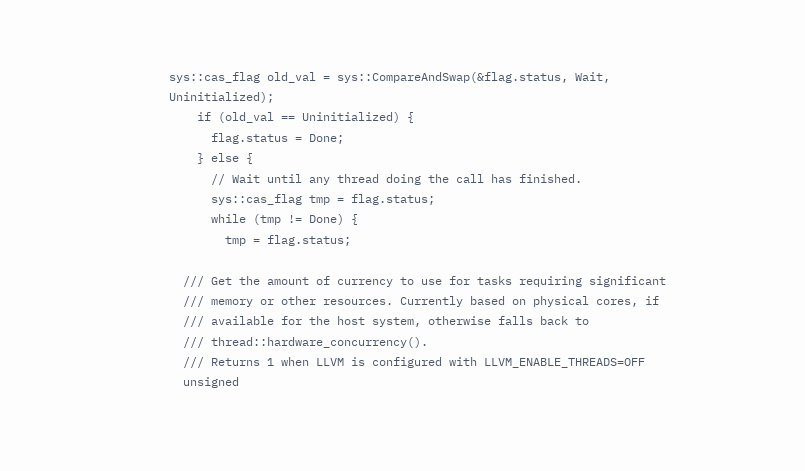sys::cas_flag old_val = sys::CompareAndSwap(&flag.status, Wait, Uninitialized);
    if (old_val == Uninitialized) {
      flag.status = Done;
    } else {
      // Wait until any thread doing the call has finished.
      sys::cas_flag tmp = flag.status;
      while (tmp != Done) {
        tmp = flag.status;

  /// Get the amount of currency to use for tasks requiring significant
  /// memory or other resources. Currently based on physical cores, if
  /// available for the host system, otherwise falls back to
  /// thread::hardware_concurrency().
  /// Returns 1 when LLVM is configured with LLVM_ENABLE_THREADS=OFF
  unsigned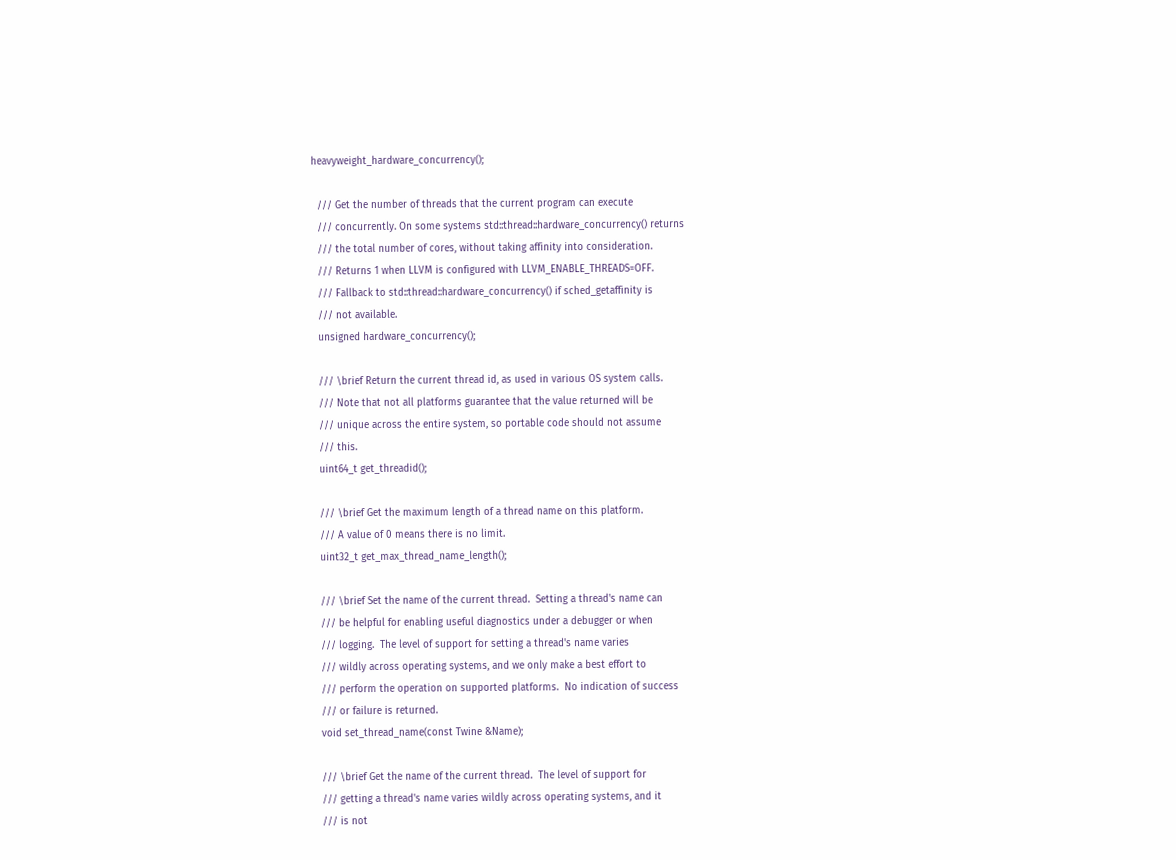heavyweight_hardware_concurrency();

  /// Get the number of threads that the current program can execute
  /// concurrently. On some systems std::thread::hardware_concurrency() returns
  /// the total number of cores, without taking affinity into consideration.
  /// Returns 1 when LLVM is configured with LLVM_ENABLE_THREADS=OFF.
  /// Fallback to std::thread::hardware_concurrency() if sched_getaffinity is
  /// not available.
  unsigned hardware_concurrency();

  /// \brief Return the current thread id, as used in various OS system calls.
  /// Note that not all platforms guarantee that the value returned will be
  /// unique across the entire system, so portable code should not assume
  /// this.
  uint64_t get_threadid();

  /// \brief Get the maximum length of a thread name on this platform.
  /// A value of 0 means there is no limit.
  uint32_t get_max_thread_name_length();

  /// \brief Set the name of the current thread.  Setting a thread's name can
  /// be helpful for enabling useful diagnostics under a debugger or when
  /// logging.  The level of support for setting a thread's name varies
  /// wildly across operating systems, and we only make a best effort to
  /// perform the operation on supported platforms.  No indication of success
  /// or failure is returned.
  void set_thread_name(const Twine &Name);

  /// \brief Get the name of the current thread.  The level of support for
  /// getting a thread's name varies wildly across operating systems, and it
  /// is not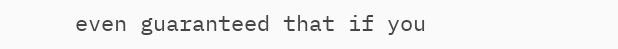even guaranteed that if you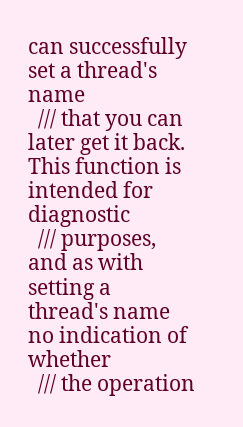can successfully set a thread's name
  /// that you can later get it back.  This function is intended for diagnostic
  /// purposes, and as with setting a thread's name no indication of whether
  /// the operation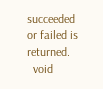succeeded or failed is returned.
  void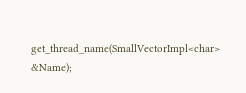get_thread_name(SmallVectorImpl<char> &Name);